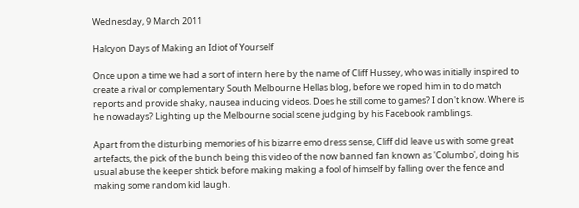Wednesday, 9 March 2011

Halcyon Days of Making an Idiot of Yourself

Once upon a time we had a sort of intern here by the name of Cliff Hussey, who was initially inspired to create a rival or complementary South Melbourne Hellas blog, before we roped him in to do match reports and provide shaky, nausea inducing videos. Does he still come to games? I don't know. Where is he nowadays? Lighting up the Melbourne social scene judging by his Facebook ramblings.

Apart from the disturbing memories of his bizarre emo dress sense, Cliff did leave us with some great artefacts, the pick of the bunch being this video of the now banned fan known as 'Columbo', doing his usual abuse the keeper shtick before making making a fool of himself by falling over the fence and making some random kid laugh.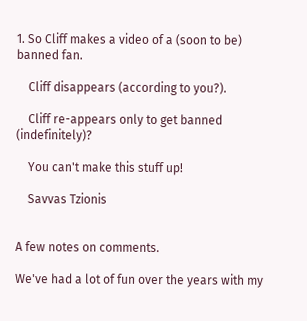1. So Cliff makes a video of a (soon to be) banned fan.

    Cliff disappears (according to you?).

    Cliff re-appears only to get banned (indefinitely)?

    You can't make this stuff up!

    Savvas Tzionis


A few notes on comments.

We've had a lot of fun over the years with my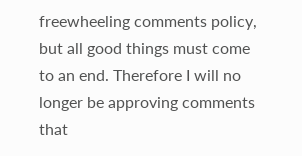freewheeling comments policy, but all good things must come to an end. Therefore I will no longer be approving comments that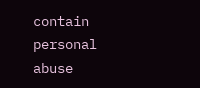contain personal abuse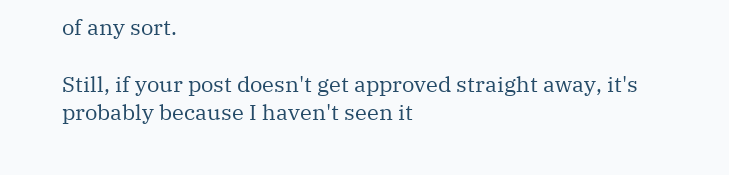of any sort.

Still, if your post doesn't get approved straight away, it's probably because I haven't seen it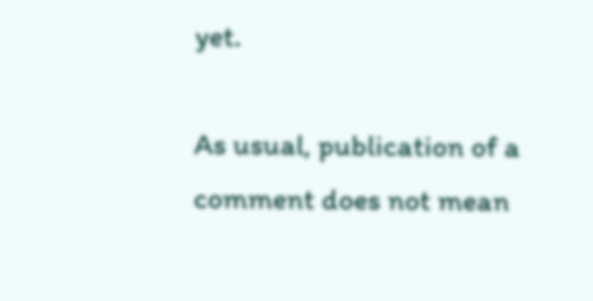yet.

As usual, publication of a comment does not mean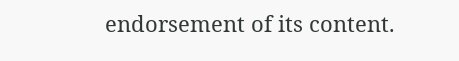endorsement of its content.